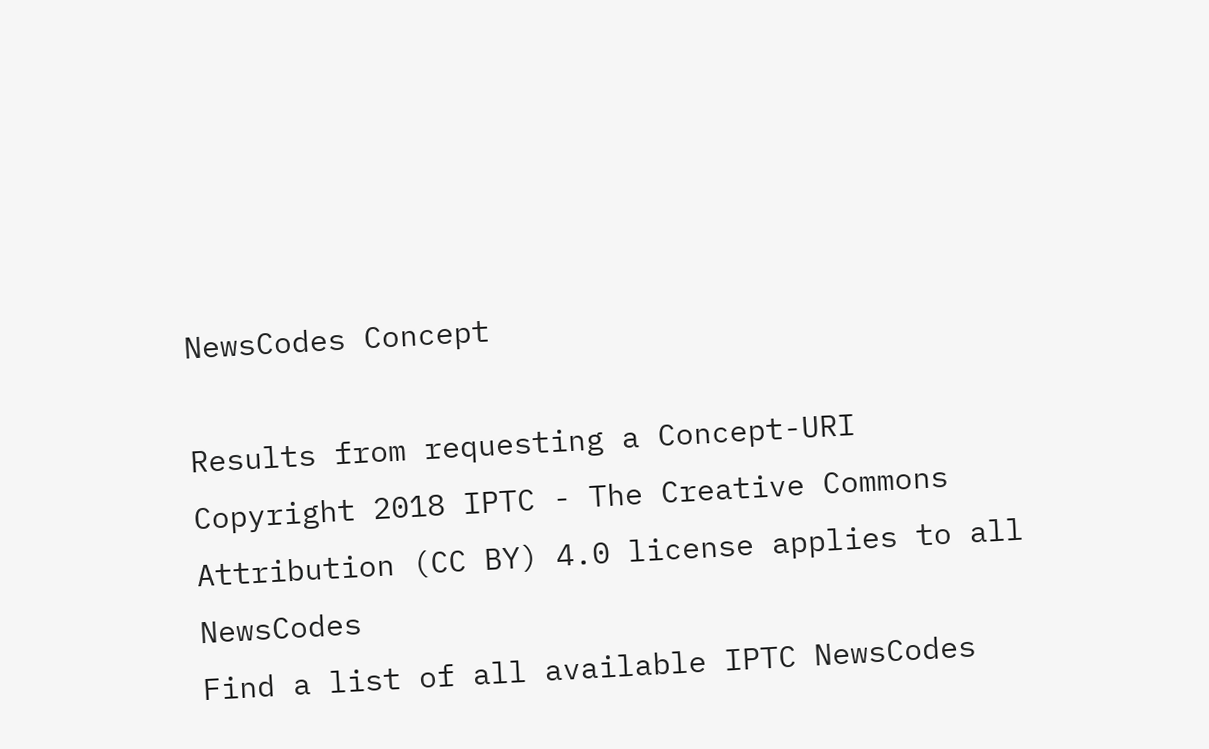NewsCodes Concept

Results from requesting a Concept-URI
Copyright 2018 IPTC - The Creative Commons Attribution (CC BY) 4.0 license applies to all NewsCodes
Find a list of all available IPTC NewsCodes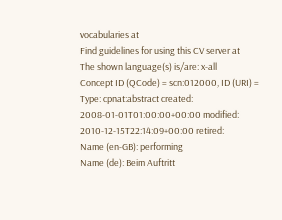vocabularies at
Find guidelines for using this CV server at
The shown language(s) is/are: x-all
Concept ID (QCode) = scn:012000, ID (URI) =
Type: cpnat:abstract created: 2008-01-01T01:00:00+00:00 modified: 2010-12-15T22:14:09+00:00 retired:
Name (en-GB): performing
Name (de): Beim Auftritt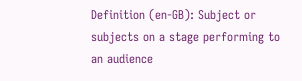Definition (en-GB): Subject or subjects on a stage performing to an audience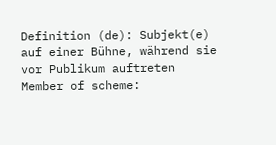Definition (de): Subjekt(e) auf einer Bühne, während sie vor Publikum auftreten
Member of scheme: